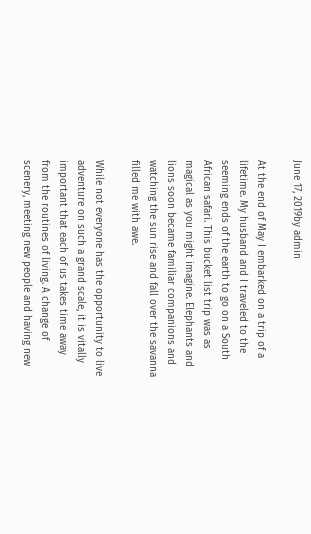June 17, 2019by admin

At the end of May I embarked on a trip of a lifetime. My husband and I traveled to the seeming ends of the earth to go on a South African safari. This bucket list trip was as magical as you might imagine. Elephants and lions soon became familiar companions and watching the sun rise and fall over the savanna filled me with awe.

While not everyone has the opportunity to live adventure on such a grand scale, it is vitally important that each of us takes time away from the routines of living. A change of scenery, meeting new people and having new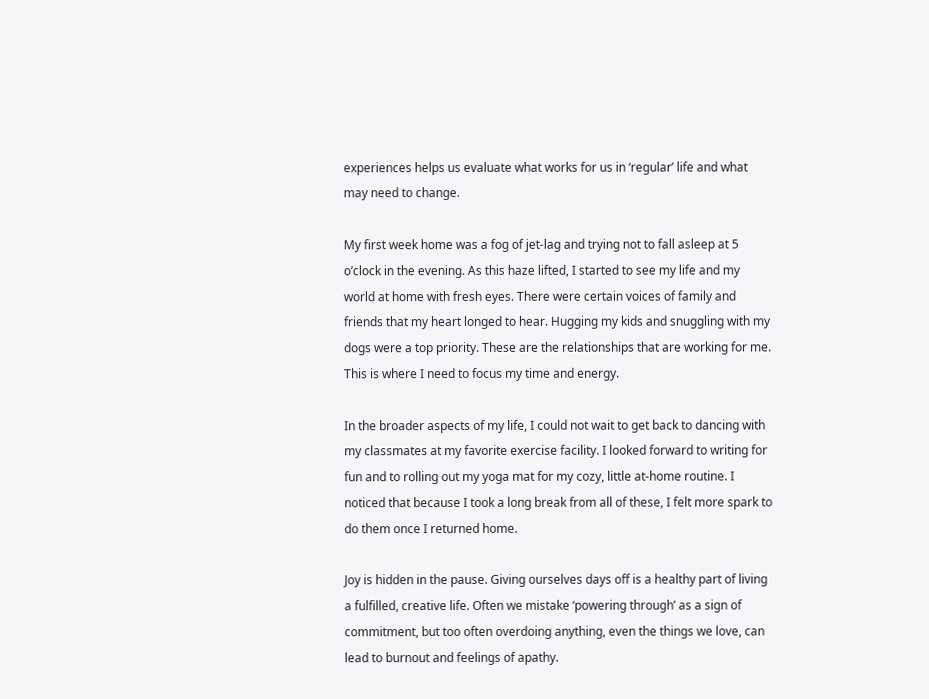experiences helps us evaluate what works for us in ‘regular’ life and what may need to change.

My first week home was a fog of jet-lag and trying not to fall asleep at 5 o’clock in the evening. As this haze lifted, I started to see my life and my world at home with fresh eyes. There were certain voices of family and friends that my heart longed to hear. Hugging my kids and snuggling with my dogs were a top priority. These are the relationships that are working for me. This is where I need to focus my time and energy.

In the broader aspects of my life, I could not wait to get back to dancing with my classmates at my favorite exercise facility. I looked forward to writing for fun and to rolling out my yoga mat for my cozy, little at-home routine. I noticed that because I took a long break from all of these, I felt more spark to do them once I returned home.

Joy is hidden in the pause. Giving ourselves days off is a healthy part of living a fulfilled, creative life. Often we mistake ‘powering through’ as a sign of commitment, but too often overdoing anything, even the things we love, can lead to burnout and feelings of apathy.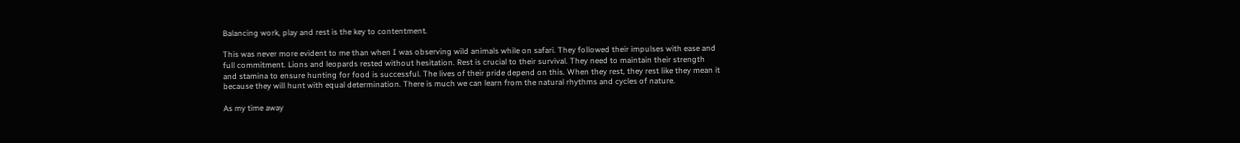Balancing work, play and rest is the key to contentment.

This was never more evident to me than when I was observing wild animals while on safari. They followed their impulses with ease and full commitment. Lions and leopards rested without hesitation. Rest is crucial to their survival. They need to maintain their strength and stamina to ensure hunting for food is successful. The lives of their pride depend on this. When they rest, they rest like they mean it because they will hunt with equal determination. There is much we can learn from the natural rhythms and cycles of nature.

As my time away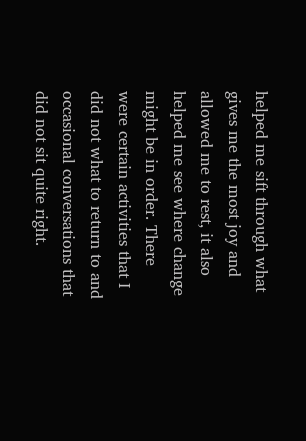helped me sift through what gives me the most joy and allowed me to rest, it also helped me see where change might be in order. There were certain activities that I did not what to return to and occasional conversations that did not sit quite right.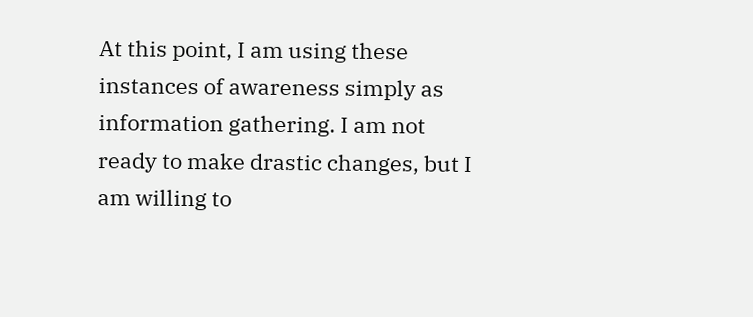At this point, I am using these instances of awareness simply as information gathering. I am not ready to make drastic changes, but I am willing to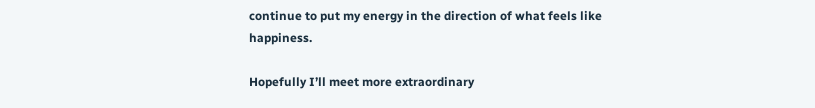continue to put my energy in the direction of what feels like happiness.

Hopefully I’ll meet more extraordinary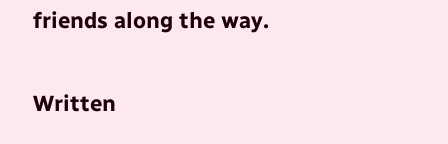friends along the way.

Written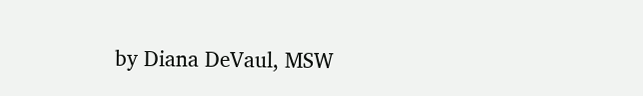by Diana DeVaul, MSW